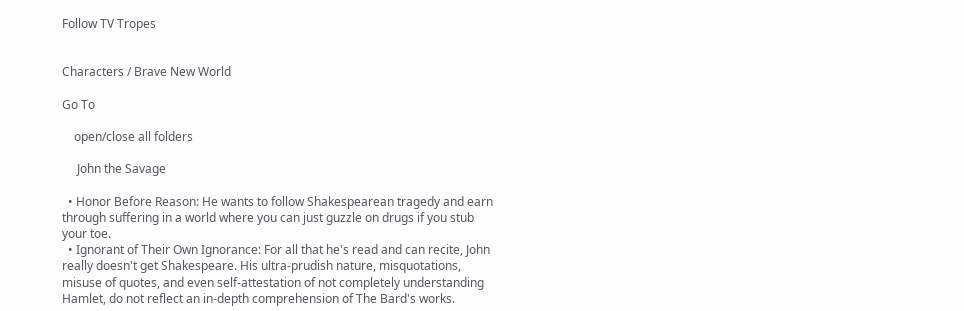Follow TV Tropes


Characters / Brave New World

Go To

    open/close all folders

     John the Savage

  • Honor Before Reason: He wants to follow Shakespearean tragedy and earn through suffering in a world where you can just guzzle on drugs if you stub your toe.
  • Ignorant of Their Own Ignorance: For all that he's read and can recite, John really doesn't get Shakespeare. His ultra-prudish nature, misquotations, misuse of quotes, and even self-attestation of not completely understanding Hamlet, do not reflect an in-depth comprehension of The Bard's works.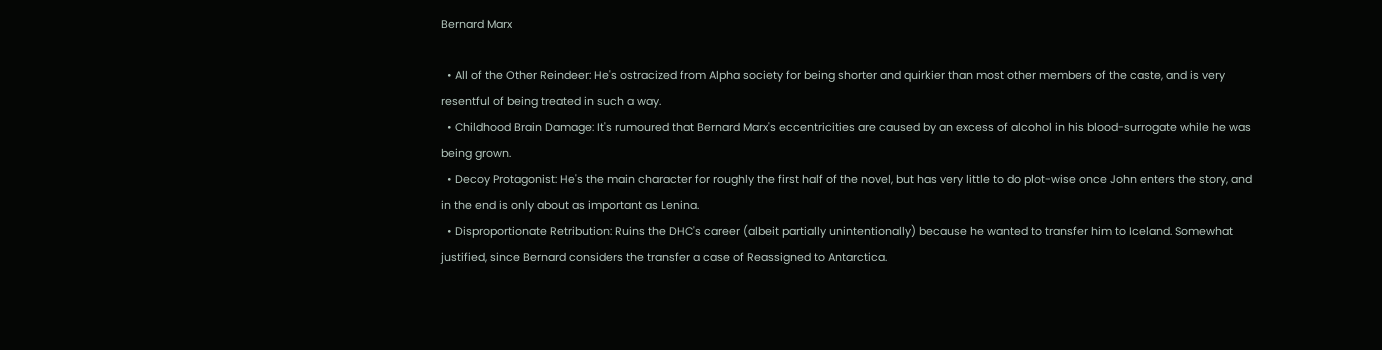Bernard Marx

  • All of the Other Reindeer: He's ostracized from Alpha society for being shorter and quirkier than most other members of the caste, and is very resentful of being treated in such a way.
  • Childhood Brain Damage: It's rumoured that Bernard Marx's eccentricities are caused by an excess of alcohol in his blood-surrogate while he was being grown.
  • Decoy Protagonist: He's the main character for roughly the first half of the novel, but has very little to do plot-wise once John enters the story, and in the end is only about as important as Lenina.
  • Disproportionate Retribution: Ruins the DHC's career (albeit partially unintentionally) because he wanted to transfer him to Iceland. Somewhat justified, since Bernard considers the transfer a case of Reassigned to Antarctica.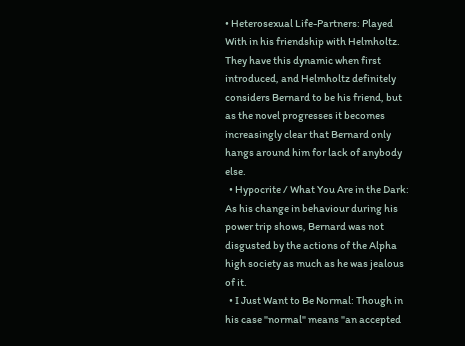• Heterosexual Life-Partners: Played With in his friendship with Helmholtz. They have this dynamic when first introduced, and Helmholtz definitely considers Bernard to be his friend, but as the novel progresses it becomes increasingly clear that Bernard only hangs around him for lack of anybody else.
  • Hypocrite / What You Are in the Dark: As his change in behaviour during his power trip shows, Bernard was not disgusted by the actions of the Alpha high society as much as he was jealous of it.
  • I Just Want to Be Normal: Though in his case "normal" means "an accepted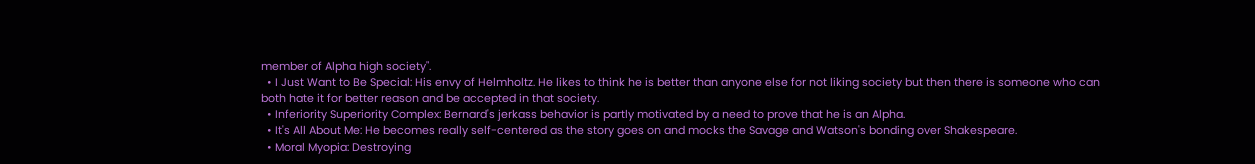member of Alpha high society".
  • I Just Want to Be Special: His envy of Helmholtz. He likes to think he is better than anyone else for not liking society but then there is someone who can both hate it for better reason and be accepted in that society.
  • Inferiority Superiority Complex: Bernard's jerkass behavior is partly motivated by a need to prove that he is an Alpha.
  • It's All About Me: He becomes really self-centered as the story goes on and mocks the Savage and Watson's bonding over Shakespeare.
  • Moral Myopia: Destroying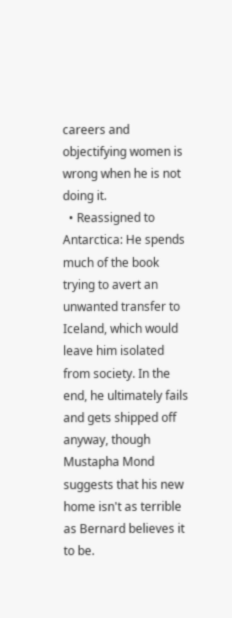careers and objectifying women is wrong when he is not doing it.
  • Reassigned to Antarctica: He spends much of the book trying to avert an unwanted transfer to Iceland, which would leave him isolated from society. In the end, he ultimately fails and gets shipped off anyway, though Mustapha Mond suggests that his new home isn't as terrible as Bernard believes it to be.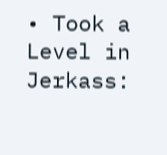• Took a Level in Jerkass: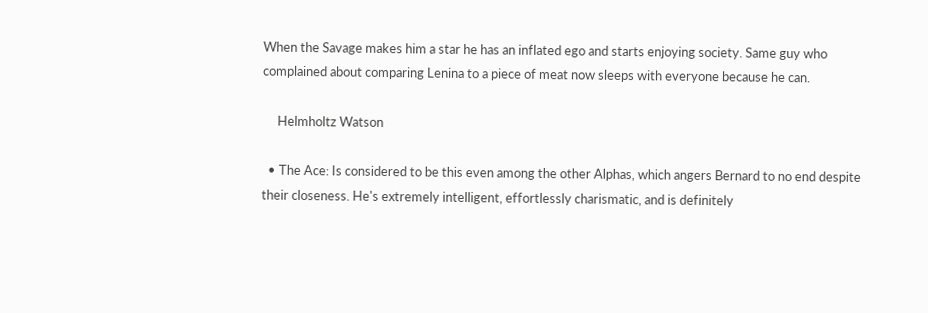When the Savage makes him a star he has an inflated ego and starts enjoying society. Same guy who complained about comparing Lenina to a piece of meat now sleeps with everyone because he can.

     Helmholtz Watson

  • The Ace: Is considered to be this even among the other Alphas, which angers Bernard to no end despite their closeness. He's extremely intelligent, effortlessly charismatic, and is definitely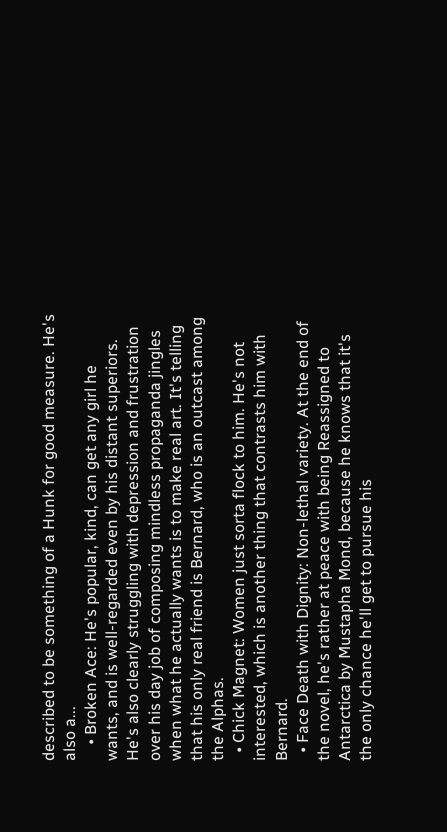described to be something of a Hunk for good measure. He's also a...
    • Broken Ace: He's popular, kind, can get any girl he wants, and is well-regarded even by his distant superiors. He's also clearly struggling with depression and frustration over his day job of composing mindless propaganda jingles when what he actually wants is to make real art. It's telling that his only real friend is Bernard, who is an outcast among the Alphas.
  • Chick Magnet: Women just sorta flock to him. He's not interested, which is another thing that contrasts him with Bernard.
  • Face Death with Dignity: Non-lethal variety. At the end of the novel, he's rather at peace with being Reassigned to Antarctica by Mustapha Mond, because he knows that it's the only chance he'll get to pursue his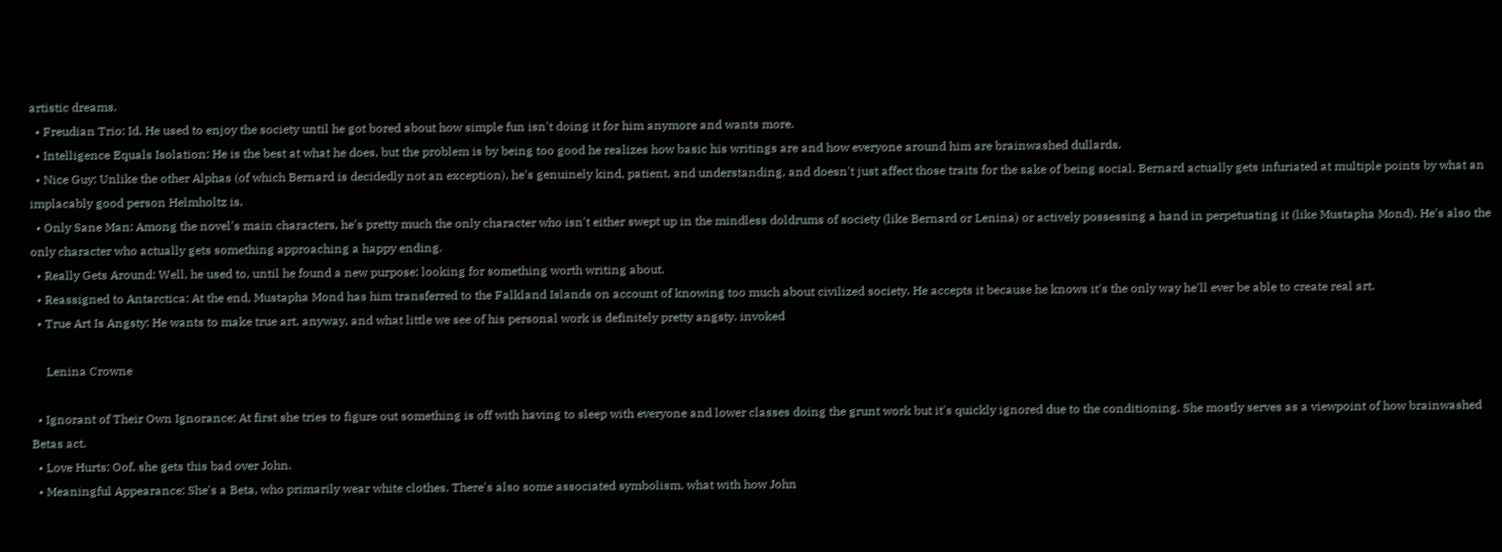artistic dreams.
  • Freudian Trio: Id. He used to enjoy the society until he got bored about how simple fun isn't doing it for him anymore and wants more.
  • Intelligence Equals Isolation: He is the best at what he does, but the problem is by being too good he realizes how basic his writings are and how everyone around him are brainwashed dullards.
  • Nice Guy: Unlike the other Alphas (of which Bernard is decidedly not an exception), he's genuinely kind, patient, and understanding, and doesn't just affect those traits for the sake of being social. Bernard actually gets infuriated at multiple points by what an implacably good person Helmholtz is.
  • Only Sane Man: Among the novel's main characters, he's pretty much the only character who isn't either swept up in the mindless doldrums of society (like Bernard or Lenina) or actively possessing a hand in perpetuating it (like Mustapha Mond). He's also the only character who actually gets something approaching a happy ending.
  • Really Gets Around: Well, he used to, until he found a new purpose: looking for something worth writing about.
  • Reassigned to Antarctica: At the end, Mustapha Mond has him transferred to the Falkland Islands on account of knowing too much about civilized society. He accepts it because he knows it's the only way he'll ever be able to create real art.
  • True Art Is Angsty: He wants to make true art, anyway, and what little we see of his personal work is definitely pretty angsty. invoked

     Lenina Crowne

  • Ignorant of Their Own Ignorance: At first she tries to figure out something is off with having to sleep with everyone and lower classes doing the grunt work but it's quickly ignored due to the conditioning. She mostly serves as a viewpoint of how brainwashed Betas act.
  • Love Hurts: Oof, she gets this bad over John.
  • Meaningful Appearance: She's a Beta, who primarily wear white clothes. There's also some associated symbolism, what with how John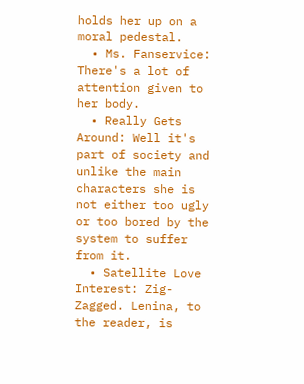holds her up on a moral pedestal.
  • Ms. Fanservice: There's a lot of attention given to her body.
  • Really Gets Around: Well it's part of society and unlike the main characters she is not either too ugly or too bored by the system to suffer from it.
  • Satellite Love Interest: Zig-Zagged. Lenina, to the reader, is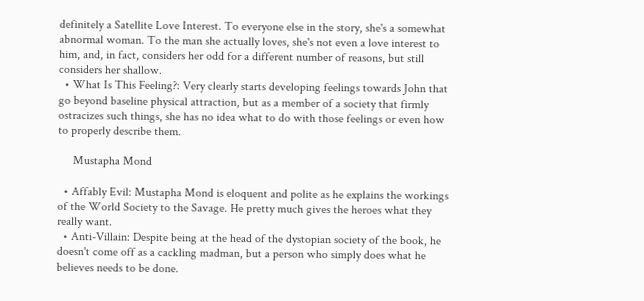definitely a Satellite Love Interest. To everyone else in the story, she's a somewhat abnormal woman. To the man she actually loves, she's not even a love interest to him, and, in fact, considers her odd for a different number of reasons, but still considers her shallow.
  • What Is This Feeling?: Very clearly starts developing feelings towards John that go beyond baseline physical attraction, but as a member of a society that firmly ostracizes such things, she has no idea what to do with those feelings or even how to properly describe them.

     Mustapha Mond

  • Affably Evil: Mustapha Mond is eloquent and polite as he explains the workings of the World Society to the Savage. He pretty much gives the heroes what they really want.
  • Anti-Villain: Despite being at the head of the dystopian society of the book, he doesn't come off as a cackling madman, but a person who simply does what he believes needs to be done.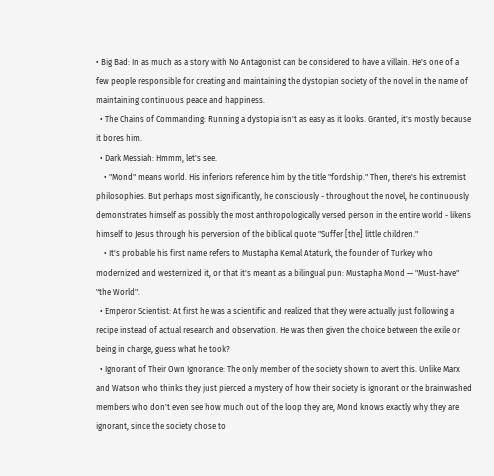• Big Bad: In as much as a story with No Antagonist can be considered to have a villain. He's one of a few people responsible for creating and maintaining the dystopian society of the novel in the name of maintaining continuous peace and happiness.
  • The Chains of Commanding: Running a dystopia isn't as easy as it looks. Granted, it's mostly because it bores him.
  • Dark Messiah: Hmmm, let's see.
    • "Mond" means world. His inferiors reference him by the title "fordship." Then, there's his extremist philosophies. But perhaps most significantly, he consciously - throughout the novel, he continuously demonstrates himself as possibly the most anthropologically versed person in the entire world - likens himself to Jesus through his perversion of the biblical quote "Suffer [the] little children."
    • It's probable his first name refers to Mustapha Kemal Ataturk, the founder of Turkey who modernized and westernized it, or that it's meant as a bilingual pun: Mustapha Mond — "Must-have" "the World".
  • Emperor Scientist: At first he was a scientific and realized that they were actually just following a recipe instead of actual research and observation. He was then given the choice between the exile or being in charge, guess what he took?
  • Ignorant of Their Own Ignorance: The only member of the society shown to avert this. Unlike Marx and Watson who thinks they just pierced a mystery of how their society is ignorant or the brainwashed members who don't even see how much out of the loop they are, Mond knows exactly why they are ignorant, since the society chose to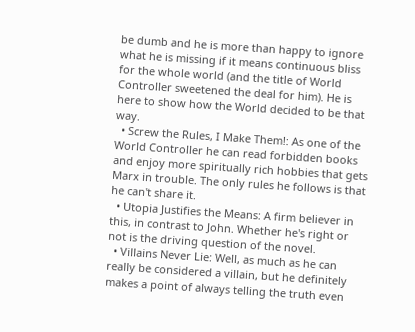be dumb and he is more than happy to ignore what he is missing if it means continuous bliss for the whole world (and the title of World Controller sweetened the deal for him). He is here to show how the World decided to be that way.
  • Screw the Rules, I Make Them!: As one of the World Controller he can read forbidden books and enjoy more spiritually rich hobbies that gets Marx in trouble. The only rules he follows is that he can't share it.
  • Utopia Justifies the Means: A firm believer in this, in contrast to John. Whether he's right or not is the driving question of the novel.
  • Villains Never Lie: Well, as much as he can really be considered a villain, but he definitely makes a point of always telling the truth even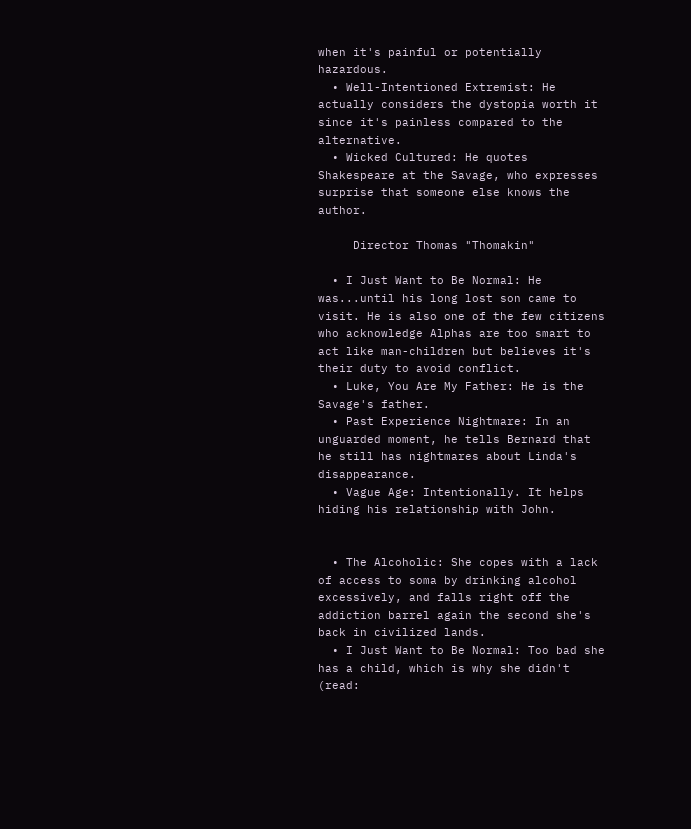when it's painful or potentially hazardous.
  • Well-Intentioned Extremist: He actually considers the dystopia worth it since it's painless compared to the alternative.
  • Wicked Cultured: He quotes Shakespeare at the Savage, who expresses surprise that someone else knows the author.

     Director Thomas "Thomakin"

  • I Just Want to Be Normal: He was...until his long lost son came to visit. He is also one of the few citizens who acknowledge Alphas are too smart to act like man-children but believes it's their duty to avoid conflict.
  • Luke, You Are My Father: He is the Savage's father.
  • Past Experience Nightmare: In an unguarded moment, he tells Bernard that he still has nightmares about Linda's disappearance.
  • Vague Age: Intentionally. It helps hiding his relationship with John.


  • The Alcoholic: She copes with a lack of access to soma by drinking alcohol excessively, and falls right off the addiction barrel again the second she's back in civilized lands.
  • I Just Want to Be Normal: Too bad she has a child, which is why she didn't (read: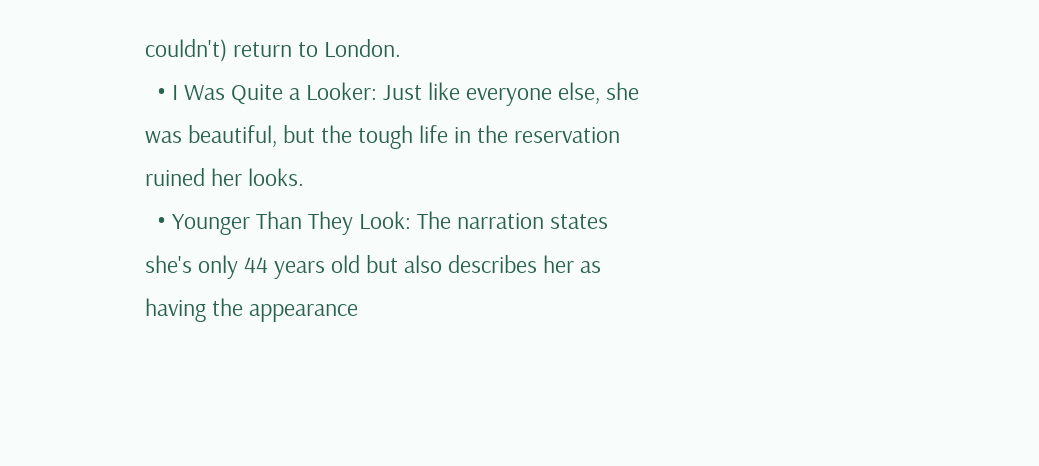couldn't) return to London.
  • I Was Quite a Looker: Just like everyone else, she was beautiful, but the tough life in the reservation ruined her looks.
  • Younger Than They Look: The narration states she's only 44 years old but also describes her as having the appearance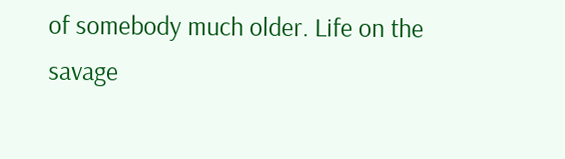of somebody much older. Life on the savage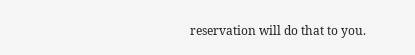reservation will do that to you.